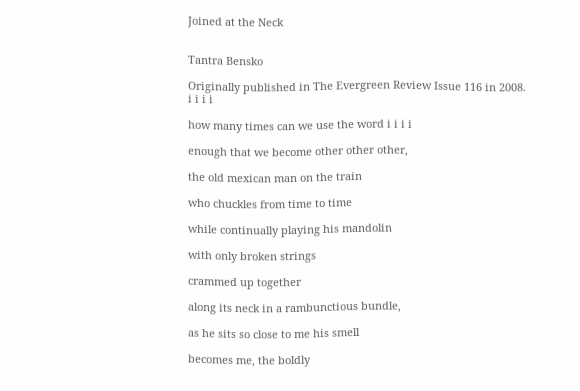Joined at the Neck


Tantra Bensko

Originally published in The Evergreen Review Issue 116 in 2008.
i i i i

how many times can we use the word i i i i

enough that we become other other other,

the old mexican man on the train

who chuckles from time to time

while continually playing his mandolin

with only broken strings

crammed up together

along its neck in a rambunctious bundle,

as he sits so close to me his smell

becomes me, the boldly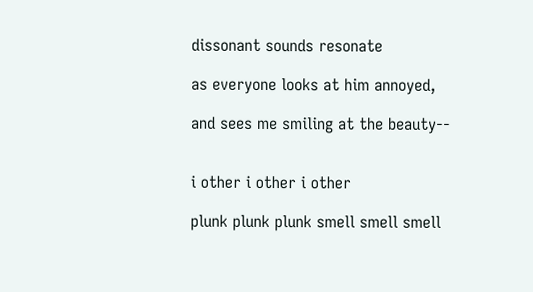dissonant sounds resonate

as everyone looks at him annoyed,

and sees me smiling at the beauty--


i other i other i other

plunk plunk plunk smell smell smell